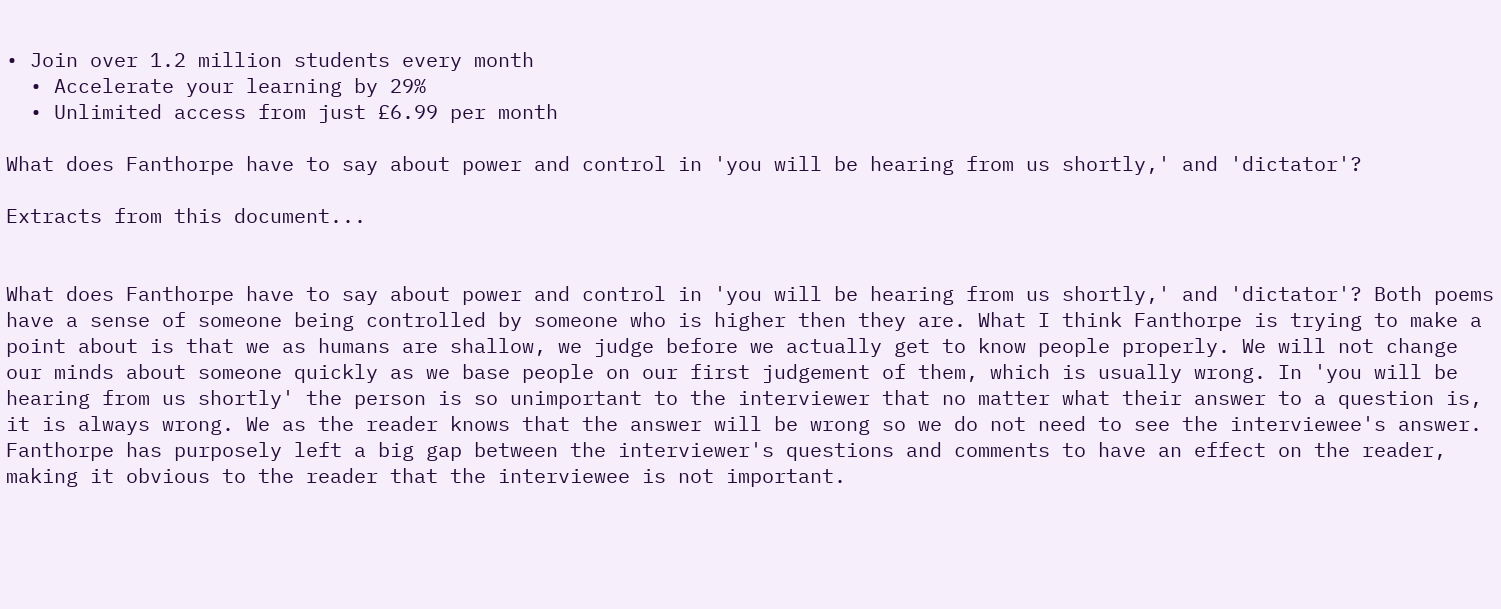• Join over 1.2 million students every month
  • Accelerate your learning by 29%
  • Unlimited access from just £6.99 per month

What does Fanthorpe have to say about power and control in 'you will be hearing from us shortly,' and 'dictator'?

Extracts from this document...


What does Fanthorpe have to say about power and control in 'you will be hearing from us shortly,' and 'dictator'? Both poems have a sense of someone being controlled by someone who is higher then they are. What I think Fanthorpe is trying to make a point about is that we as humans are shallow, we judge before we actually get to know people properly. We will not change our minds about someone quickly as we base people on our first judgement of them, which is usually wrong. In 'you will be hearing from us shortly' the person is so unimportant to the interviewer that no matter what their answer to a question is, it is always wrong. We as the reader knows that the answer will be wrong so we do not need to see the interviewee's answer. Fanthorpe has purposely left a big gap between the interviewer's questions and comments to have an effect on the reader, making it obvious to the reader that the interviewee is not important.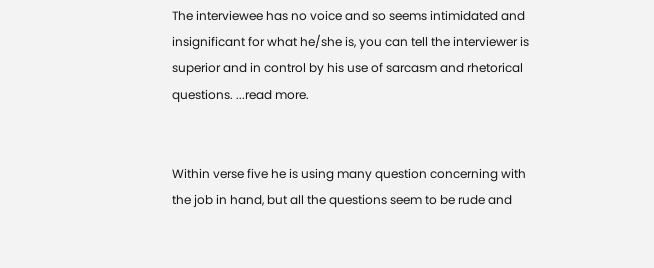The interviewee has no voice and so seems intimidated and insignificant for what he/she is, you can tell the interviewer is superior and in control by his use of sarcasm and rhetorical questions. ...read more.


Within verse five he is using many question concerning with the job in hand, but all the questions seem to be rude and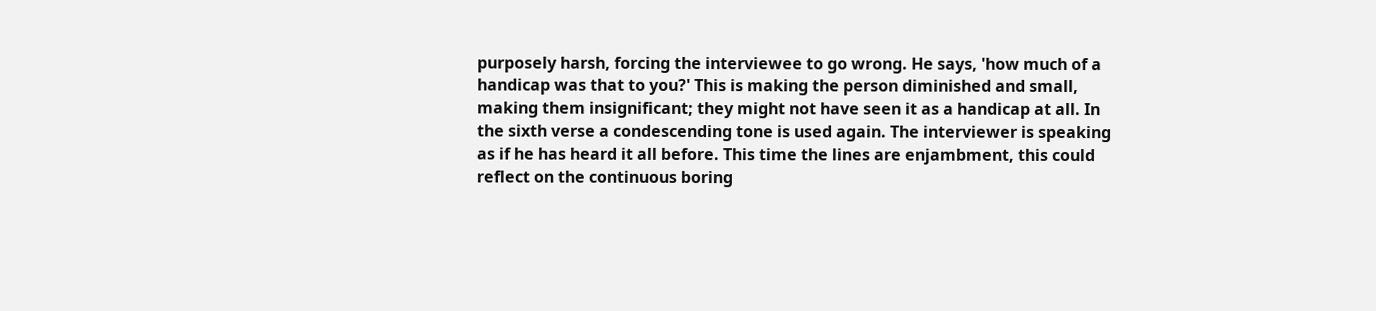purposely harsh, forcing the interviewee to go wrong. He says, 'how much of a handicap was that to you?' This is making the person diminished and small, making them insignificant; they might not have seen it as a handicap at all. In the sixth verse a condescending tone is used again. The interviewer is speaking as if he has heard it all before. This time the lines are enjambment, this could reflect on the continuous boring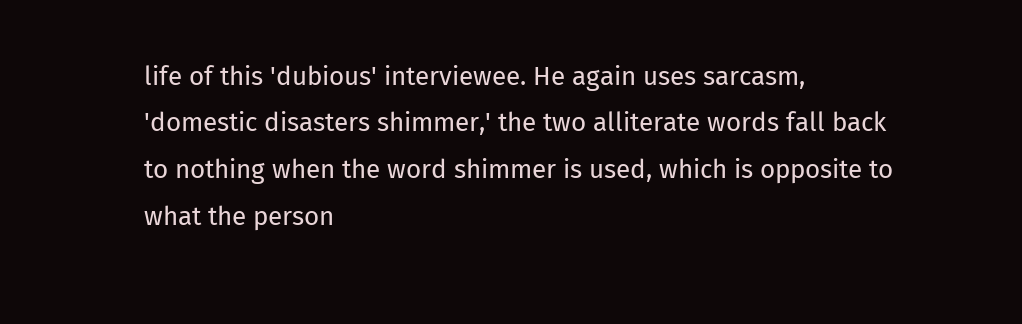life of this 'dubious' interviewee. He again uses sarcasm, 'domestic disasters shimmer,' the two alliterate words fall back to nothing when the word shimmer is used, which is opposite to what the person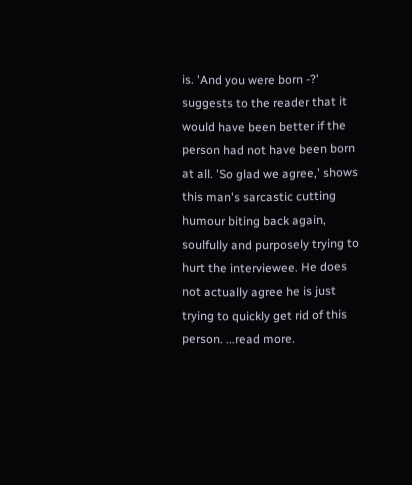is. 'And you were born -?' suggests to the reader that it would have been better if the person had not have been born at all. 'So glad we agree,' shows this man's sarcastic cutting humour biting back again, soulfully and purposely trying to hurt the interviewee. He does not actually agree he is just trying to quickly get rid of this person. ...read more.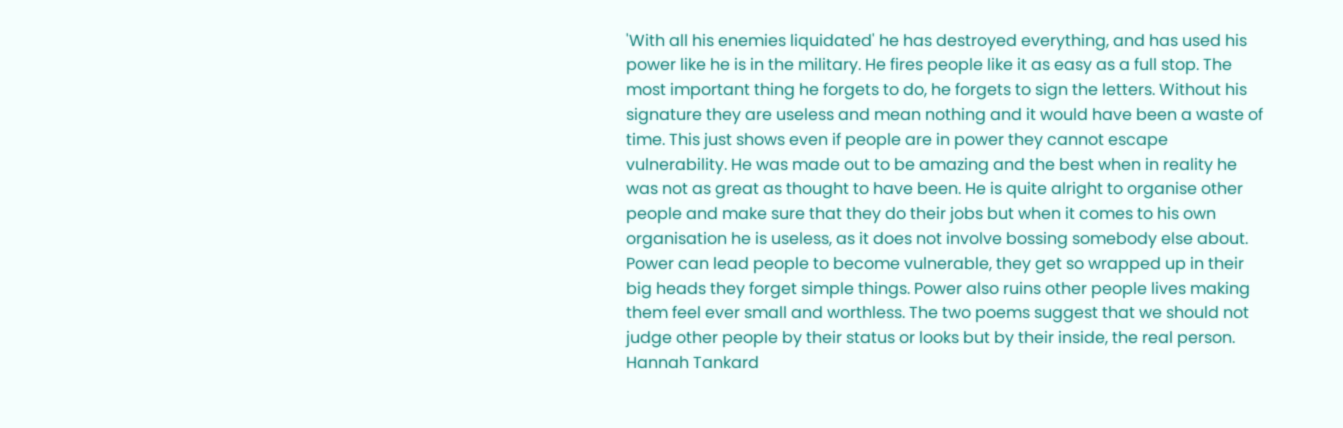'With all his enemies liquidated' he has destroyed everything, and has used his power like he is in the military. He fires people like it as easy as a full stop. The most important thing he forgets to do, he forgets to sign the letters. Without his signature they are useless and mean nothing and it would have been a waste of time. This just shows even if people are in power they cannot escape vulnerability. He was made out to be amazing and the best when in reality he was not as great as thought to have been. He is quite alright to organise other people and make sure that they do their jobs but when it comes to his own organisation he is useless, as it does not involve bossing somebody else about. Power can lead people to become vulnerable, they get so wrapped up in their big heads they forget simple things. Power also ruins other people lives making them feel ever small and worthless. The two poems suggest that we should not judge other people by their status or looks but by their inside, the real person. Hannah Tankard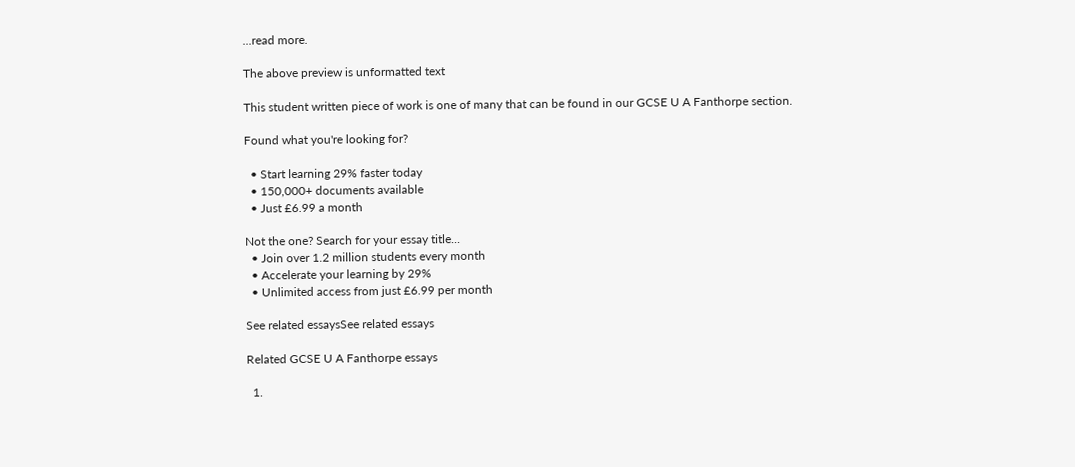...read more.

The above preview is unformatted text

This student written piece of work is one of many that can be found in our GCSE U A Fanthorpe section.

Found what you're looking for?

  • Start learning 29% faster today
  • 150,000+ documents available
  • Just £6.99 a month

Not the one? Search for your essay title...
  • Join over 1.2 million students every month
  • Accelerate your learning by 29%
  • Unlimited access from just £6.99 per month

See related essaysSee related essays

Related GCSE U A Fanthorpe essays

  1.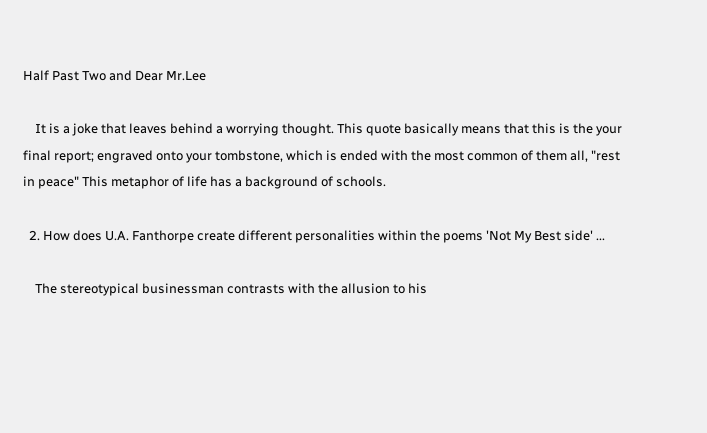Half Past Two and Dear Mr.Lee

    It is a joke that leaves behind a worrying thought. This quote basically means that this is the your final report; engraved onto your tombstone, which is ended with the most common of them all, "rest in peace" This metaphor of life has a background of schools.

  2. How does U.A. Fanthorpe create different personalities within the poems 'Not My Best side' ...

    The stereotypical businessman contrasts with the allusion to his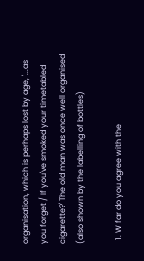organisation, which is perhaps lost by age, '...as you forget / If you've smoked your timetabled cigarette?' The old man was once well organised (also shown by the labelling of bottles)

  1. W far do you agree with the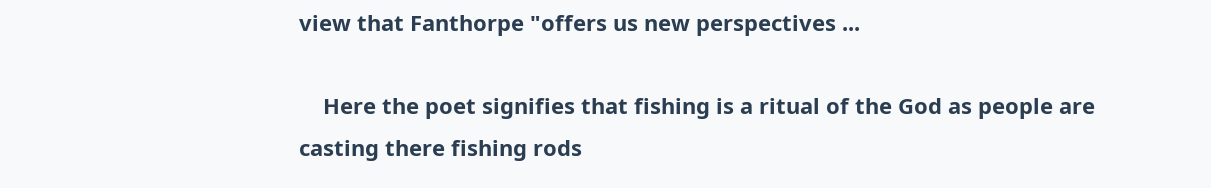view that Fanthorpe "offers us new perspectives ...

    Here the poet signifies that fishing is a ritual of the God as people are casting there fishing rods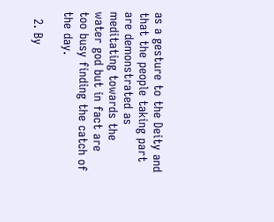as a gesture to the Deity and that the people taking part are demonstrated as meditating towards the water god but in fact are too busy finding the catch of the day.

  2. By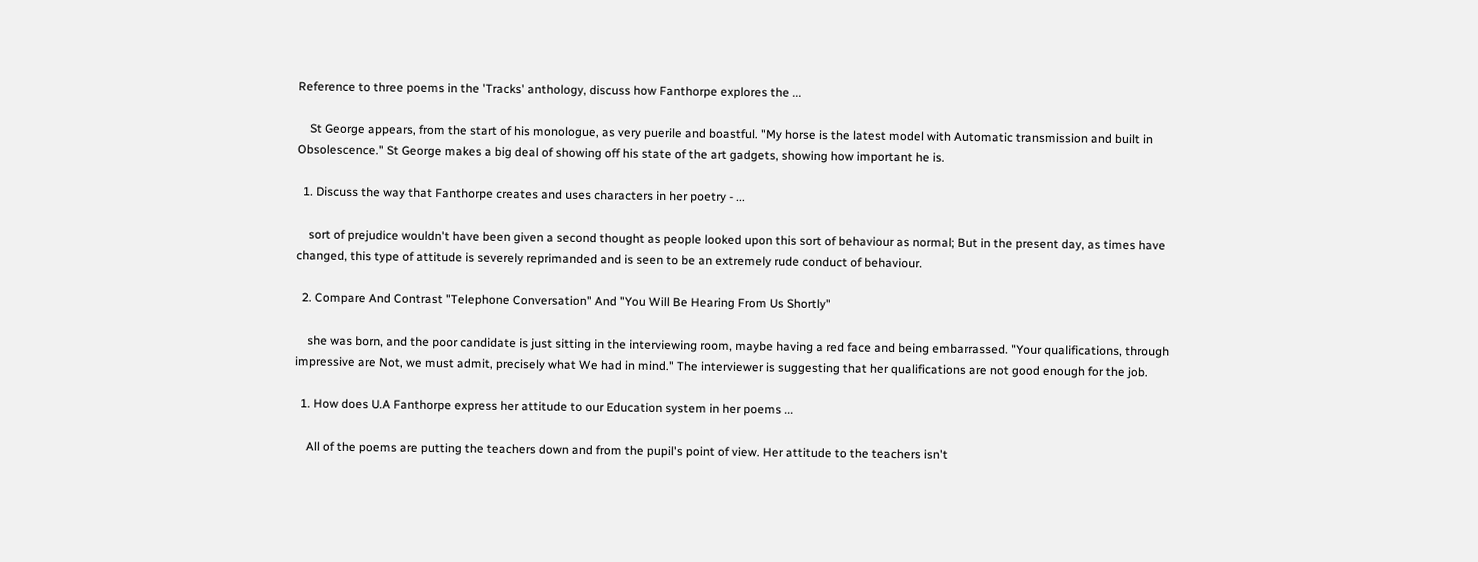Reference to three poems in the 'Tracks' anthology, discuss how Fanthorpe explores the ...

    St George appears, from the start of his monologue, as very puerile and boastful. "My horse is the latest model with Automatic transmission and built in Obsolescence." St George makes a big deal of showing off his state of the art gadgets, showing how important he is.

  1. Discuss the way that Fanthorpe creates and uses characters in her poetry - ...

    sort of prejudice wouldn't have been given a second thought as people looked upon this sort of behaviour as normal; But in the present day, as times have changed, this type of attitude is severely reprimanded and is seen to be an extremely rude conduct of behaviour.

  2. Compare And Contrast "Telephone Conversation" And "You Will Be Hearing From Us Shortly"

    she was born, and the poor candidate is just sitting in the interviewing room, maybe having a red face and being embarrassed. "Your qualifications, through impressive are Not, we must admit, precisely what We had in mind." The interviewer is suggesting that her qualifications are not good enough for the job.

  1. How does U.A Fanthorpe express her attitude to our Education system in her poems ...

    All of the poems are putting the teachers down and from the pupil's point of view. Her attitude to the teachers isn't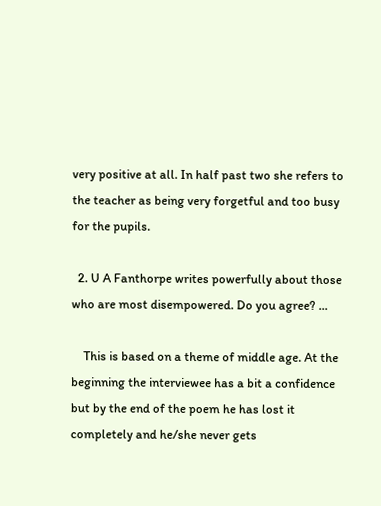very positive at all. In half past two she refers to the teacher as being very forgetful and too busy for the pupils.

  2. U A Fanthorpe writes powerfully about those who are most disempowered. Do you agree? ...

    This is based on a theme of middle age. At the beginning the interviewee has a bit a confidence but by the end of the poem he has lost it completely and he/she never gets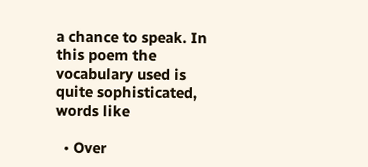a chance to speak. In this poem the vocabulary used is quite sophisticated, words like

  • Over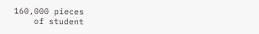160,000 pieces
    of student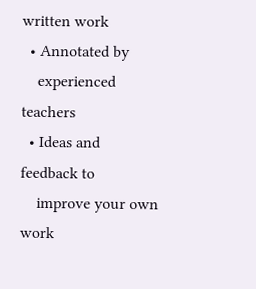written work
  • Annotated by
    experienced teachers
  • Ideas and feedback to
    improve your own work